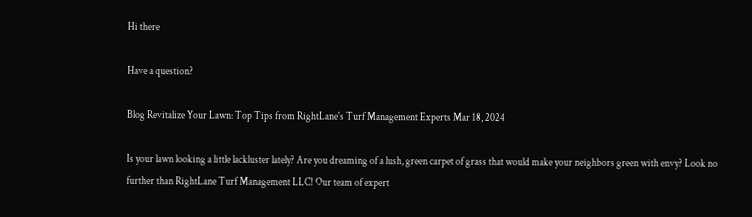Hi there

Have a question?

Blog Revitalize Your Lawn: Top Tips from RightLane's Turf Management Experts Mar 18, 2024

Is your lawn looking a little lackluster lately? Are you dreaming of a lush, green carpet of grass that would make your neighbors green with envy? Look no further than RightLane Turf Management LLC! Our team of expert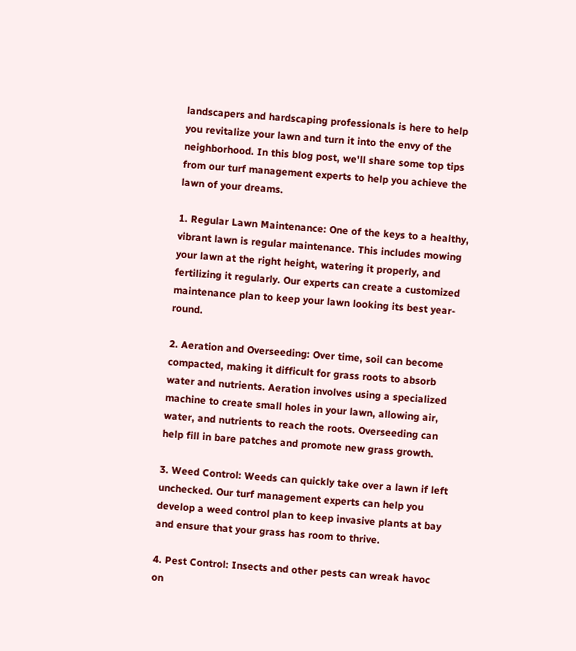landscapers and hardscaping professionals is here to help you revitalize your lawn and turn it into the envy of the neighborhood. In this blog post, we'll share some top tips from our turf management experts to help you achieve the lawn of your dreams.

1. Regular Lawn Maintenance: One of the keys to a healthy, vibrant lawn is regular maintenance. This includes mowing your lawn at the right height, watering it properly, and fertilizing it regularly. Our experts can create a customized maintenance plan to keep your lawn looking its best year-round.

2. Aeration and Overseeding: Over time, soil can become compacted, making it difficult for grass roots to absorb water and nutrients. Aeration involves using a specialized machine to create small holes in your lawn, allowing air, water, and nutrients to reach the roots. Overseeding can help fill in bare patches and promote new grass growth.

3. Weed Control: Weeds can quickly take over a lawn if left unchecked. Our turf management experts can help you develop a weed control plan to keep invasive plants at bay and ensure that your grass has room to thrive.

4. Pest Control: Insects and other pests can wreak havoc on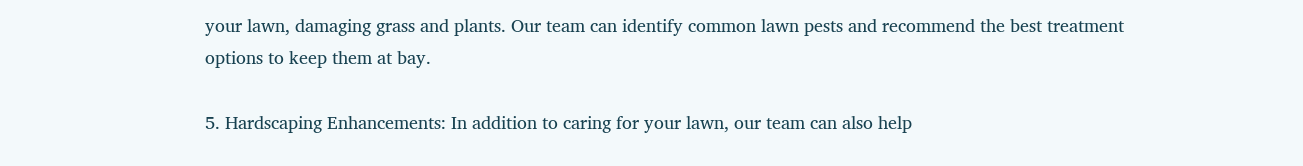your lawn, damaging grass and plants. Our team can identify common lawn pests and recommend the best treatment options to keep them at bay.

5. Hardscaping Enhancements: In addition to caring for your lawn, our team can also help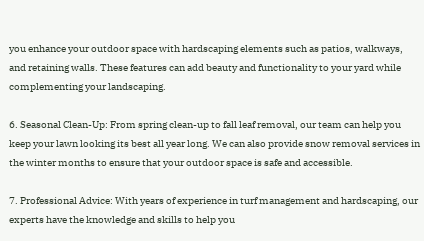you enhance your outdoor space with hardscaping elements such as patios, walkways, and retaining walls. These features can add beauty and functionality to your yard while complementing your landscaping.

6. Seasonal Clean-Up: From spring clean-up to fall leaf removal, our team can help you keep your lawn looking its best all year long. We can also provide snow removal services in the winter months to ensure that your outdoor space is safe and accessible.

7. Professional Advice: With years of experience in turf management and hardscaping, our experts have the knowledge and skills to help you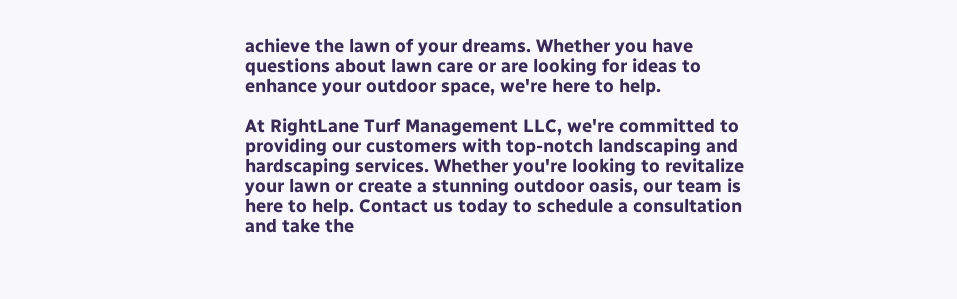achieve the lawn of your dreams. Whether you have questions about lawn care or are looking for ideas to enhance your outdoor space, we're here to help.

At RightLane Turf Management LLC, we're committed to providing our customers with top-notch landscaping and hardscaping services. Whether you're looking to revitalize your lawn or create a stunning outdoor oasis, our team is here to help. Contact us today to schedule a consultation and take the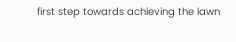first step towards achieving the lawn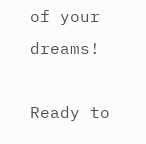of your dreams!

Ready to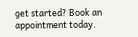get started? Book an appointment today.